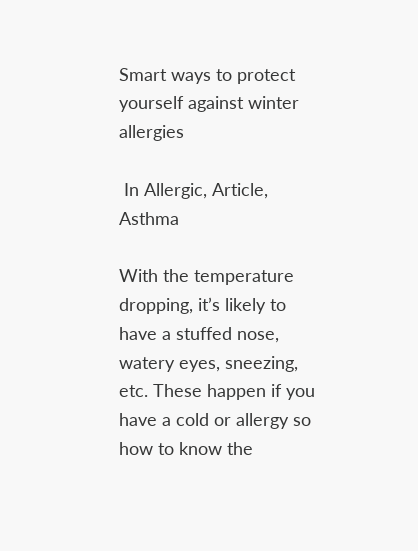Smart ways to protect yourself against winter allergies

 In Allergic, Article, Asthma

With the temperature dropping, it’s likely to have a stuffed nose, watery eyes, sneezing, etc. These happen if you have a cold or allergy so how to know the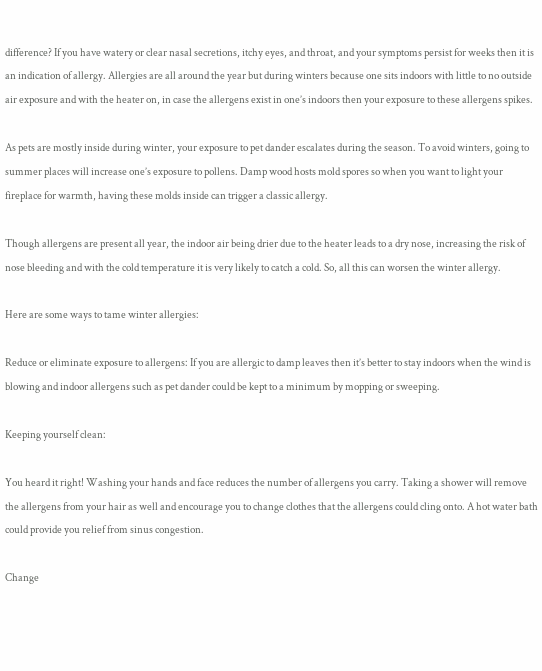difference? If you have watery or clear nasal secretions, itchy eyes, and throat, and your symptoms persist for weeks then it is an indication of allergy. Allergies are all around the year but during winters because one sits indoors with little to no outside air exposure and with the heater on, in case the allergens exist in one’s indoors then your exposure to these allergens spikes.

As pets are mostly inside during winter, your exposure to pet dander escalates during the season. To avoid winters, going to summer places will increase one’s exposure to pollens. Damp wood hosts mold spores so when you want to light your fireplace for warmth, having these molds inside can trigger a classic allergy.

Though allergens are present all year, the indoor air being drier due to the heater leads to a dry nose, increasing the risk of nose bleeding and with the cold temperature it is very likely to catch a cold. So, all this can worsen the winter allergy.

Here are some ways to tame winter allergies:

Reduce or eliminate exposure to allergens: If you are allergic to damp leaves then it’s better to stay indoors when the wind is blowing and indoor allergens such as pet dander could be kept to a minimum by mopping or sweeping.

Keeping yourself clean:

You heard it right! Washing your hands and face reduces the number of allergens you carry. Taking a shower will remove the allergens from your hair as well and encourage you to change clothes that the allergens could cling onto. A hot water bath could provide you relief from sinus congestion.

Change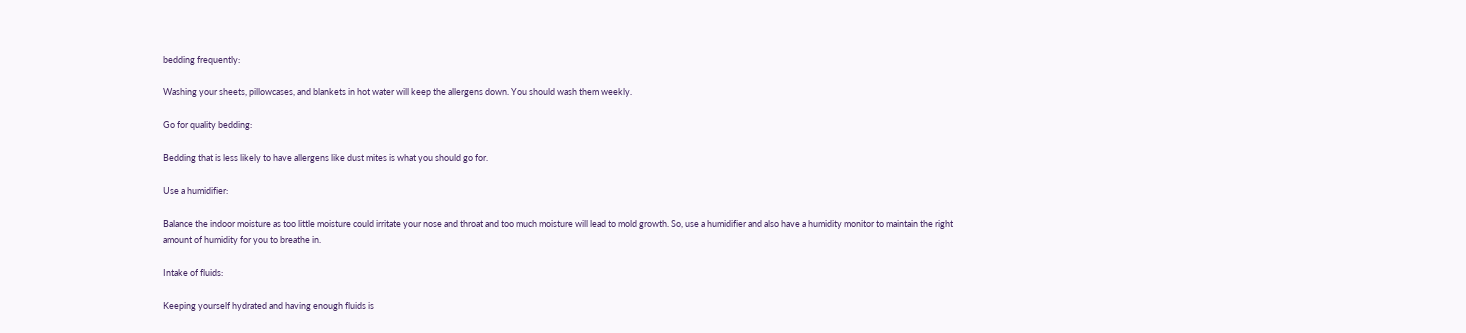bedding frequently:

Washing your sheets, pillowcases, and blankets in hot water will keep the allergens down. You should wash them weekly.

Go for quality bedding:

Bedding that is less likely to have allergens like dust mites is what you should go for.

Use a humidifier:

Balance the indoor moisture as too little moisture could irritate your nose and throat and too much moisture will lead to mold growth. So, use a humidifier and also have a humidity monitor to maintain the right amount of humidity for you to breathe in.

Intake of fluids:

Keeping yourself hydrated and having enough fluids is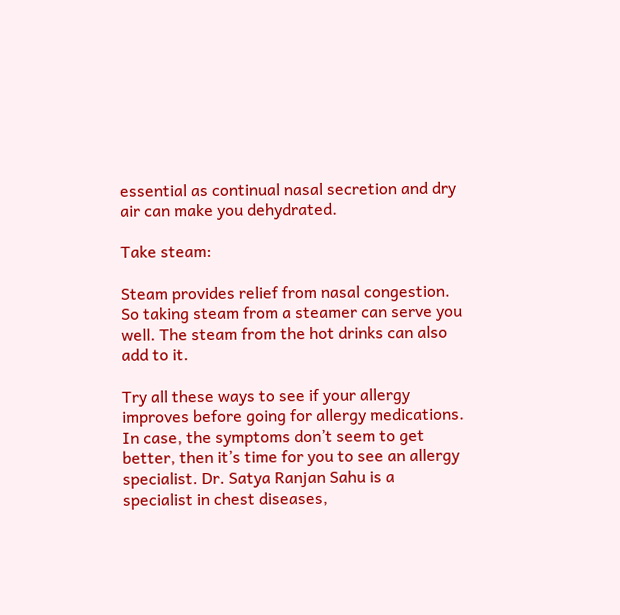essential as continual nasal secretion and dry air can make you dehydrated.

Take steam:

Steam provides relief from nasal congestion. So taking steam from a steamer can serve you well. The steam from the hot drinks can also add to it.

Try all these ways to see if your allergy improves before going for allergy medications. In case, the symptoms don’t seem to get better, then it’s time for you to see an allergy specialist. Dr. Satya Ranjan Sahu is a specialist in chest diseases,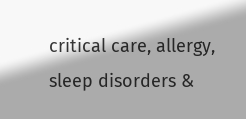critical care, allergy, sleep disorders &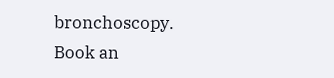bronchoscopy.  Book an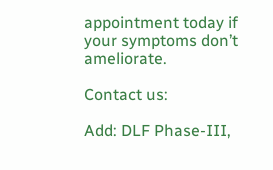appointment today if your symptoms don’t ameliorate.

Contact us:

Add: DLF Phase-III,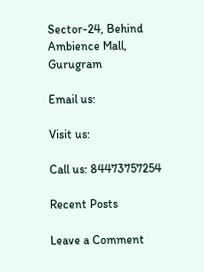Sector-24, Behind Ambience Mall, Gurugram

Email us:

Visit us:

Call us: 84473757254

Recent Posts

Leave a Comment